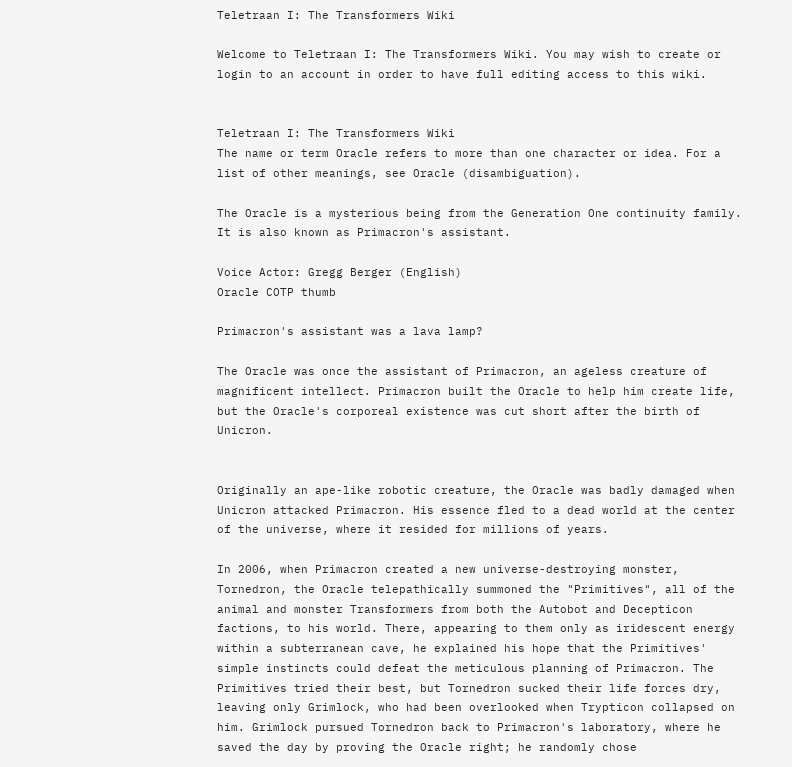Teletraan I: The Transformers Wiki

Welcome to Teletraan I: The Transformers Wiki. You may wish to create or login to an account in order to have full editing access to this wiki.


Teletraan I: The Transformers Wiki
The name or term Oracle refers to more than one character or idea. For a list of other meanings, see Oracle (disambiguation).

The Oracle is a mysterious being from the Generation One continuity family. It is also known as Primacron's assistant.

Voice Actor: Gregg Berger (English)
Oracle COTP thumb

Primacron's assistant was a lava lamp?

The Oracle was once the assistant of Primacron, an ageless creature of magnificent intellect. Primacron built the Oracle to help him create life, but the Oracle's corporeal existence was cut short after the birth of Unicron.


Originally an ape-like robotic creature, the Oracle was badly damaged when Unicron attacked Primacron. His essence fled to a dead world at the center of the universe, where it resided for millions of years.

In 2006, when Primacron created a new universe-destroying monster, Tornedron, the Oracle telepathically summoned the "Primitives", all of the animal and monster Transformers from both the Autobot and Decepticon factions, to his world. There, appearing to them only as iridescent energy within a subterranean cave, he explained his hope that the Primitives' simple instincts could defeat the meticulous planning of Primacron. The Primitives tried their best, but Tornedron sucked their life forces dry, leaving only Grimlock, who had been overlooked when Trypticon collapsed on him. Grimlock pursued Tornedron back to Primacron's laboratory, where he saved the day by proving the Oracle right; he randomly chose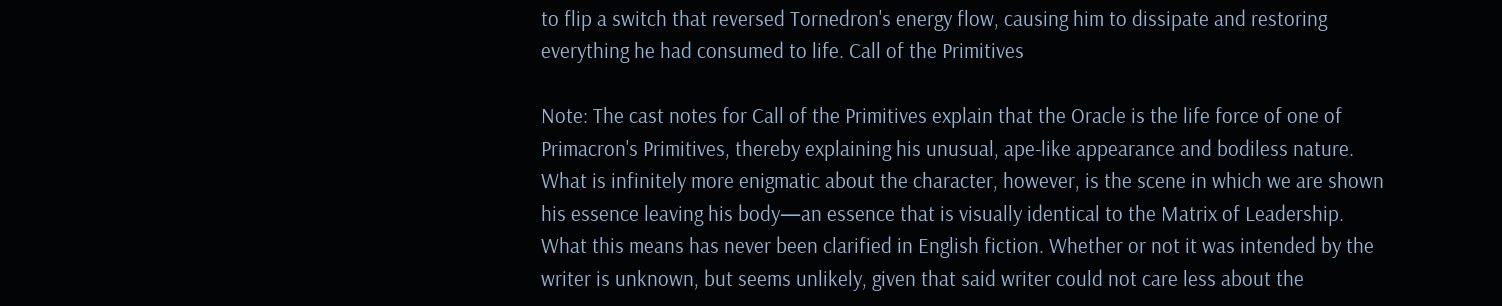to flip a switch that reversed Tornedron's energy flow, causing him to dissipate and restoring everything he had consumed to life. Call of the Primitives

Note: The cast notes for Call of the Primitives explain that the Oracle is the life force of one of Primacron's Primitives, thereby explaining his unusual, ape-like appearance and bodiless nature. What is infinitely more enigmatic about the character, however, is the scene in which we are shown his essence leaving his body—an essence that is visually identical to the Matrix of Leadership. What this means has never been clarified in English fiction. Whether or not it was intended by the writer is unknown, but seems unlikely, given that said writer could not care less about the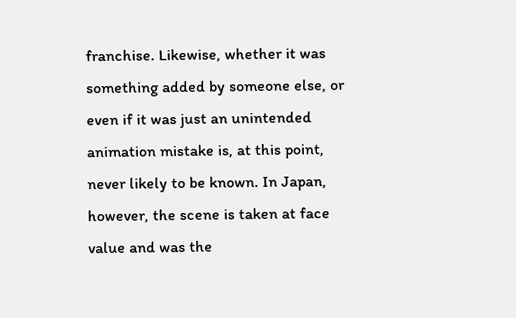franchise. Likewise, whether it was something added by someone else, or even if it was just an unintended animation mistake is, at this point, never likely to be known. In Japan, however, the scene is taken at face value and was the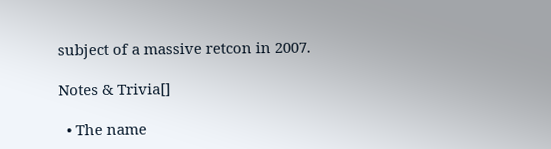subject of a massive retcon in 2007.

Notes & Trivia[]

  • The name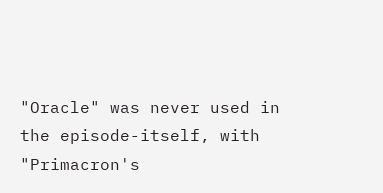"Oracle" was never used in the episode-itself, with "Primacron's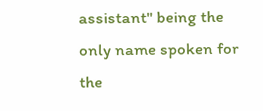assistant" being the only name spoken for the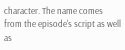character. The name comes from the episode's script as well as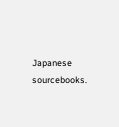Japanese sourcebooks.